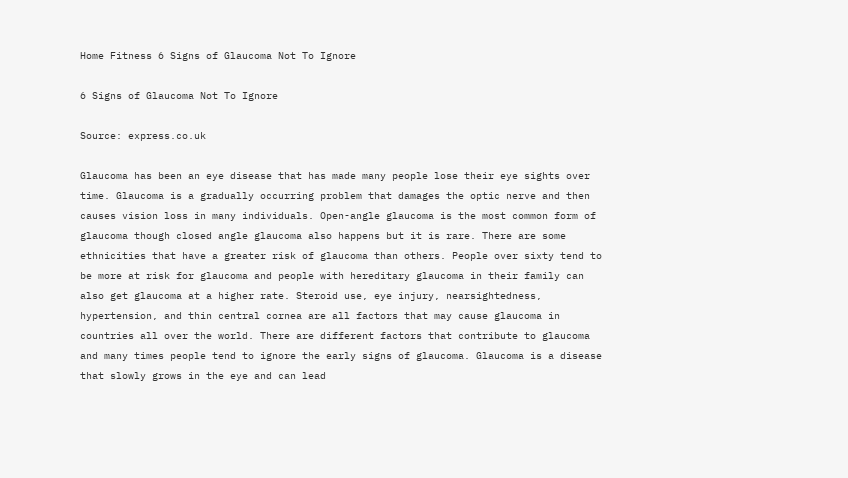Home Fitness 6 Signs of Glaucoma Not To Ignore

6 Signs of Glaucoma Not To Ignore

Source: express.co.uk

Glaucoma has been an eye disease that has made many people lose their eye sights over time. Glaucoma is a gradually occurring problem that damages the optic nerve and then causes vision loss in many individuals. Open-angle glaucoma is the most common form of glaucoma though closed angle glaucoma also happens but it is rare. There are some ethnicities that have a greater risk of glaucoma than others. People over sixty tend to be more at risk for glaucoma and people with hereditary glaucoma in their family can also get glaucoma at a higher rate. Steroid use, eye injury, nearsightedness, hypertension, and thin central cornea are all factors that may cause glaucoma in countries all over the world. There are different factors that contribute to glaucoma and many times people tend to ignore the early signs of glaucoma. Glaucoma is a disease that slowly grows in the eye and can lead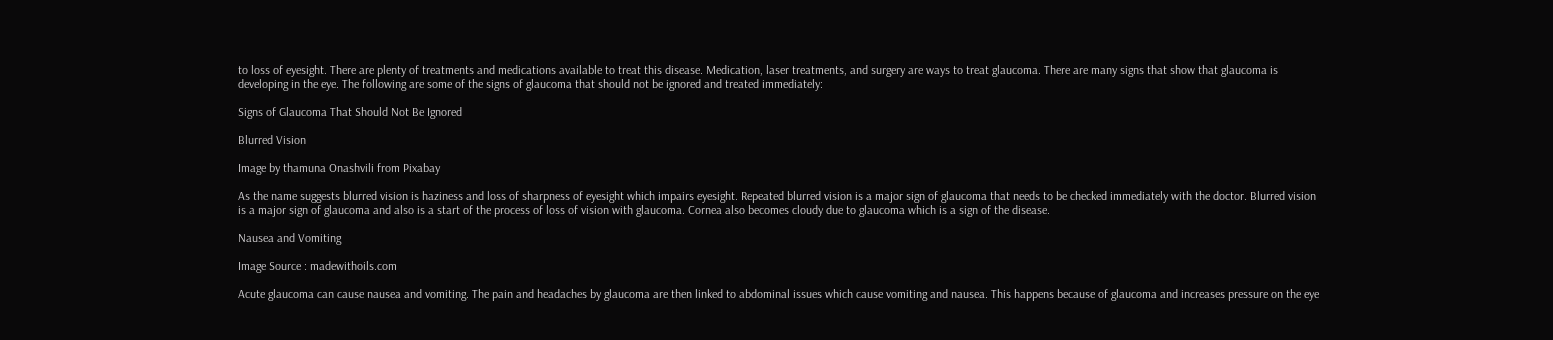to loss of eyesight. There are plenty of treatments and medications available to treat this disease. Medication, laser treatments, and surgery are ways to treat glaucoma. There are many signs that show that glaucoma is developing in the eye. The following are some of the signs of glaucoma that should not be ignored and treated immediately:

Signs of Glaucoma That Should Not Be Ignored

Blurred Vision

Image by thamuna Onashvili from Pixabay

As the name suggests blurred vision is haziness and loss of sharpness of eyesight which impairs eyesight. Repeated blurred vision is a major sign of glaucoma that needs to be checked immediately with the doctor. Blurred vision is a major sign of glaucoma and also is a start of the process of loss of vision with glaucoma. Cornea also becomes cloudy due to glaucoma which is a sign of the disease.

Nausea and Vomiting

Image Source : madewithoils.com

Acute glaucoma can cause nausea and vomiting. The pain and headaches by glaucoma are then linked to abdominal issues which cause vomiting and nausea. This happens because of glaucoma and increases pressure on the eye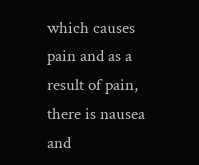which causes pain and as a result of pain, there is nausea and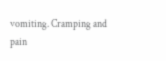vomiting. Cramping and pain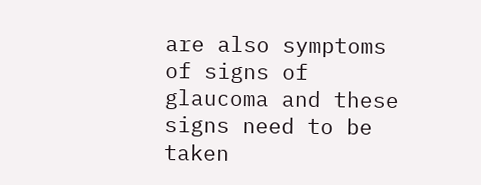are also symptoms of signs of glaucoma and these signs need to be taken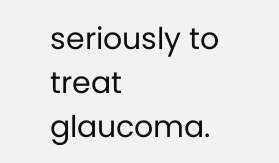seriously to treat glaucoma.